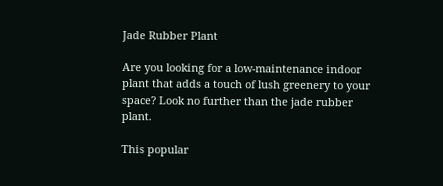Jade Rubber Plant

Are you looking for a low-maintenance indoor plant that adds a touch of lush greenery to your space? Look no further than the jade rubber plant.

This popular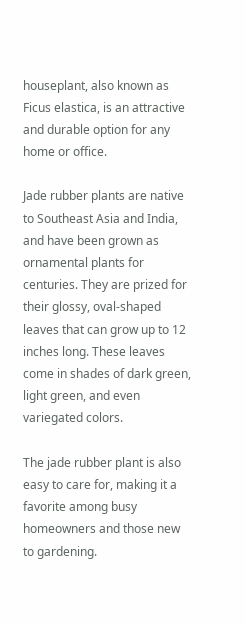houseplant, also known as Ficus elastica, is an attractive and durable option for any home or office.

Jade rubber plants are native to Southeast Asia and India, and have been grown as ornamental plants for centuries. They are prized for their glossy, oval-shaped leaves that can grow up to 12 inches long. These leaves come in shades of dark green, light green, and even variegated colors.

The jade rubber plant is also easy to care for, making it a favorite among busy homeowners and those new to gardening.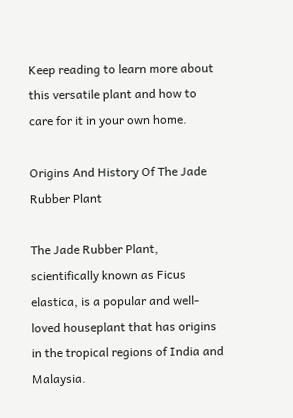Keep reading to learn more about this versatile plant and how to care for it in your own home.

Origins And History Of The Jade Rubber Plant

The Jade Rubber Plant, scientifically known as Ficus elastica, is a popular and well-loved houseplant that has origins in the tropical regions of India and Malaysia.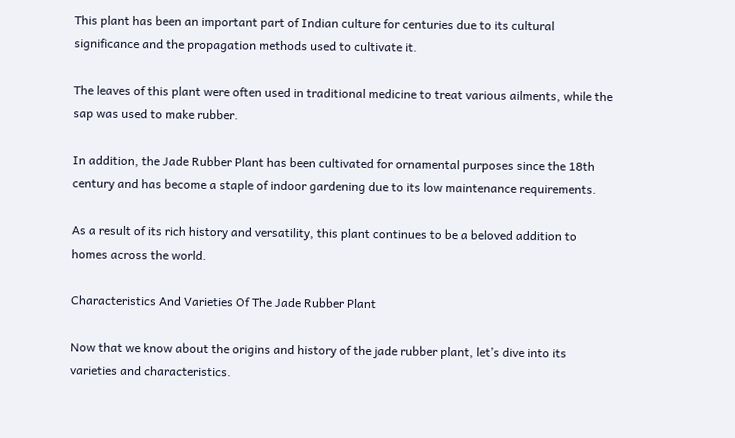This plant has been an important part of Indian culture for centuries due to its cultural significance and the propagation methods used to cultivate it.

The leaves of this plant were often used in traditional medicine to treat various ailments, while the sap was used to make rubber.

In addition, the Jade Rubber Plant has been cultivated for ornamental purposes since the 18th century and has become a staple of indoor gardening due to its low maintenance requirements.

As a result of its rich history and versatility, this plant continues to be a beloved addition to homes across the world.

Characteristics And Varieties Of The Jade Rubber Plant

Now that we know about the origins and history of the jade rubber plant, let’s dive into its varieties and characteristics.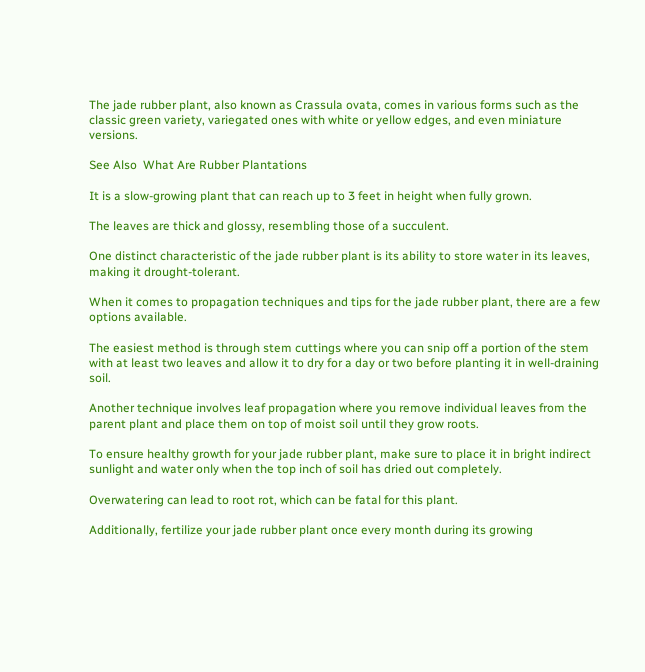The jade rubber plant, also known as Crassula ovata, comes in various forms such as the classic green variety, variegated ones with white or yellow edges, and even miniature versions.

See Also  What Are Rubber Plantations

It is a slow-growing plant that can reach up to 3 feet in height when fully grown.

The leaves are thick and glossy, resembling those of a succulent.

One distinct characteristic of the jade rubber plant is its ability to store water in its leaves, making it drought-tolerant.

When it comes to propagation techniques and tips for the jade rubber plant, there are a few options available.

The easiest method is through stem cuttings where you can snip off a portion of the stem with at least two leaves and allow it to dry for a day or two before planting it in well-draining soil.

Another technique involves leaf propagation where you remove individual leaves from the parent plant and place them on top of moist soil until they grow roots.

To ensure healthy growth for your jade rubber plant, make sure to place it in bright indirect sunlight and water only when the top inch of soil has dried out completely.

Overwatering can lead to root rot, which can be fatal for this plant.

Additionally, fertilize your jade rubber plant once every month during its growing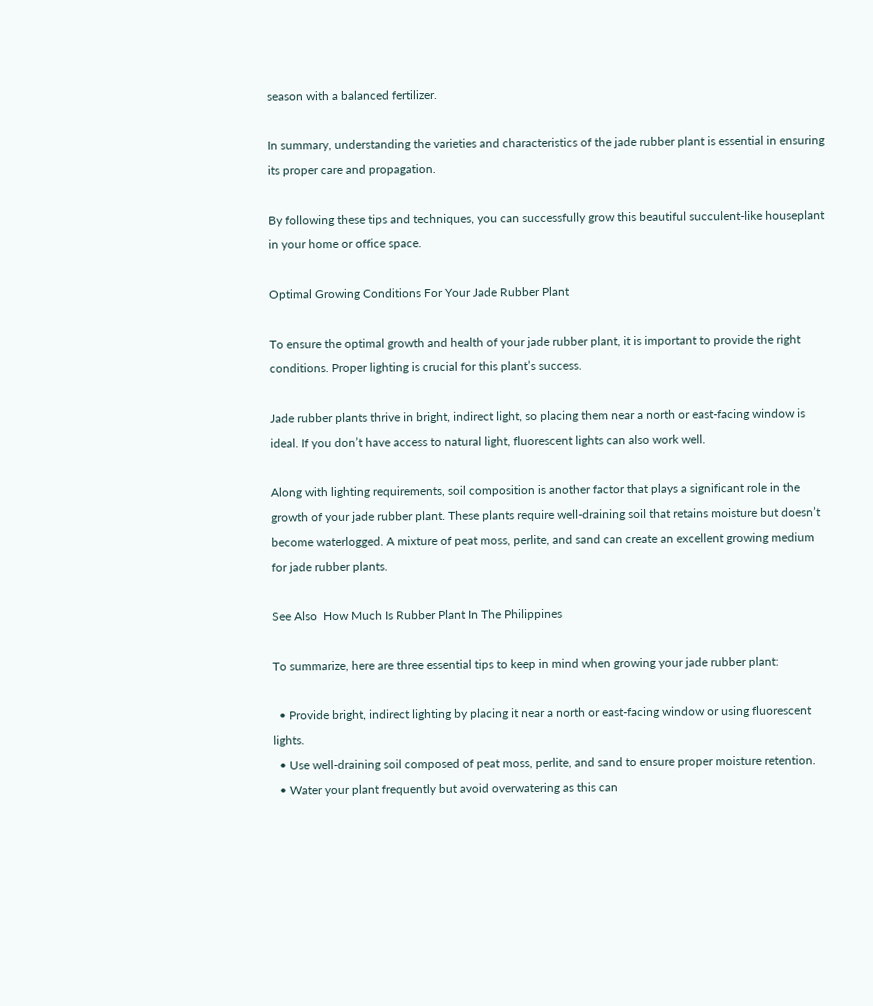season with a balanced fertilizer.

In summary, understanding the varieties and characteristics of the jade rubber plant is essential in ensuring its proper care and propagation.

By following these tips and techniques, you can successfully grow this beautiful succulent-like houseplant in your home or office space.

Optimal Growing Conditions For Your Jade Rubber Plant

To ensure the optimal growth and health of your jade rubber plant, it is important to provide the right conditions. Proper lighting is crucial for this plant’s success.

Jade rubber plants thrive in bright, indirect light, so placing them near a north or east-facing window is ideal. If you don’t have access to natural light, fluorescent lights can also work well.

Along with lighting requirements, soil composition is another factor that plays a significant role in the growth of your jade rubber plant. These plants require well-draining soil that retains moisture but doesn’t become waterlogged. A mixture of peat moss, perlite, and sand can create an excellent growing medium for jade rubber plants.

See Also  How Much Is Rubber Plant In The Philippines

To summarize, here are three essential tips to keep in mind when growing your jade rubber plant:

  • Provide bright, indirect lighting by placing it near a north or east-facing window or using fluorescent lights.
  • Use well-draining soil composed of peat moss, perlite, and sand to ensure proper moisture retention.
  • Water your plant frequently but avoid overwatering as this can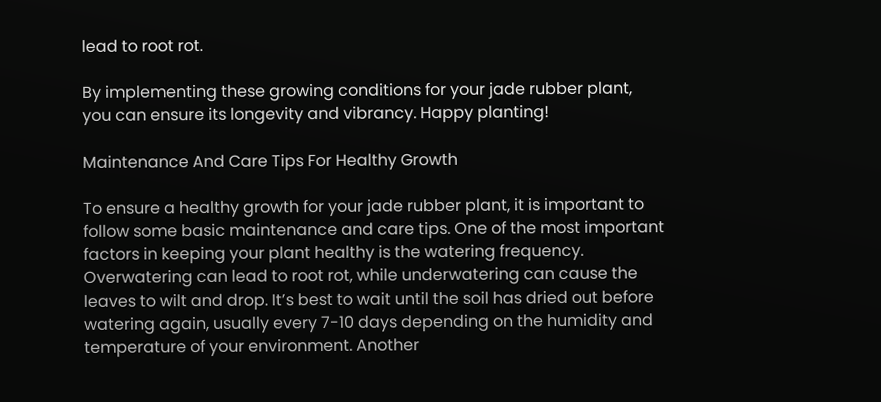lead to root rot.

By implementing these growing conditions for your jade rubber plant, you can ensure its longevity and vibrancy. Happy planting!

Maintenance And Care Tips For Healthy Growth

To ensure a healthy growth for your jade rubber plant, it is important to follow some basic maintenance and care tips. One of the most important factors in keeping your plant healthy is the watering frequency. Overwatering can lead to root rot, while underwatering can cause the leaves to wilt and drop. It’s best to wait until the soil has dried out before watering again, usually every 7-10 days depending on the humidity and temperature of your environment. Another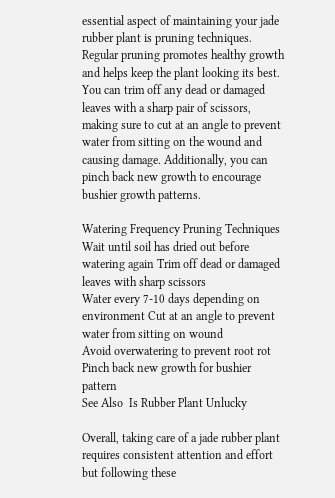essential aspect of maintaining your jade rubber plant is pruning techniques. Regular pruning promotes healthy growth and helps keep the plant looking its best. You can trim off any dead or damaged leaves with a sharp pair of scissors, making sure to cut at an angle to prevent water from sitting on the wound and causing damage. Additionally, you can pinch back new growth to encourage bushier growth patterns.

Watering Frequency Pruning Techniques
Wait until soil has dried out before watering again Trim off dead or damaged leaves with sharp scissors
Water every 7-10 days depending on environment Cut at an angle to prevent water from sitting on wound
Avoid overwatering to prevent root rot Pinch back new growth for bushier pattern
See Also  Is Rubber Plant Unlucky

Overall, taking care of a jade rubber plant requires consistent attention and effort but following these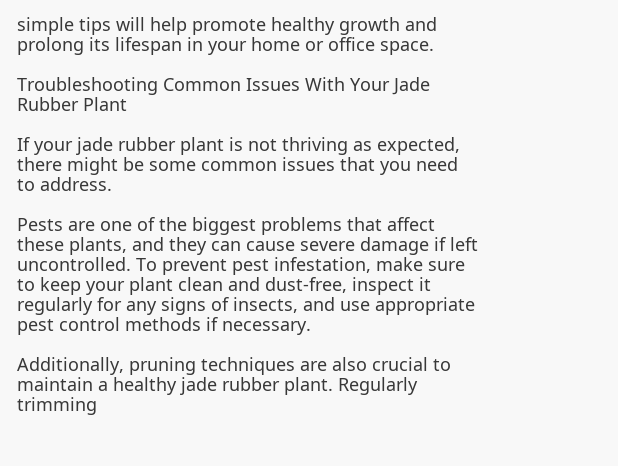simple tips will help promote healthy growth and prolong its lifespan in your home or office space.

Troubleshooting Common Issues With Your Jade Rubber Plant

If your jade rubber plant is not thriving as expected, there might be some common issues that you need to address.

Pests are one of the biggest problems that affect these plants, and they can cause severe damage if left uncontrolled. To prevent pest infestation, make sure to keep your plant clean and dust-free, inspect it regularly for any signs of insects, and use appropriate pest control methods if necessary.

Additionally, pruning techniques are also crucial to maintain a healthy jade rubber plant. Regularly trimming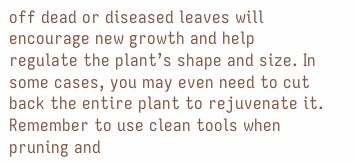off dead or diseased leaves will encourage new growth and help regulate the plant’s shape and size. In some cases, you may even need to cut back the entire plant to rejuvenate it. Remember to use clean tools when pruning and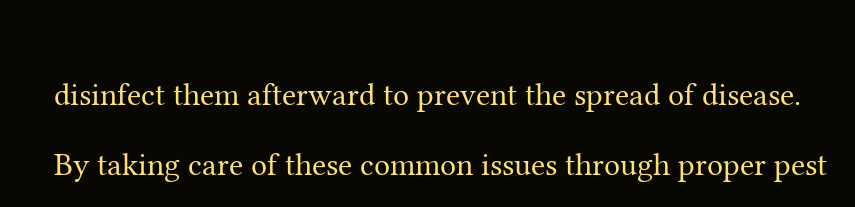disinfect them afterward to prevent the spread of disease.

By taking care of these common issues through proper pest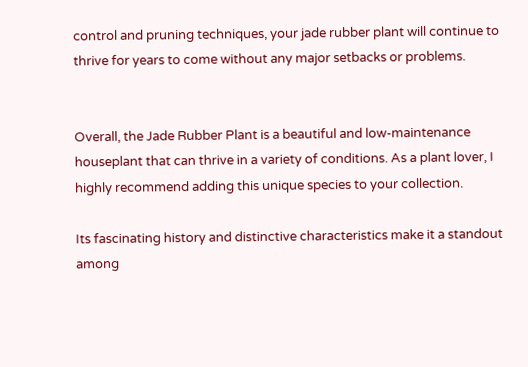control and pruning techniques, your jade rubber plant will continue to thrive for years to come without any major setbacks or problems.


Overall, the Jade Rubber Plant is a beautiful and low-maintenance houseplant that can thrive in a variety of conditions. As a plant lover, I highly recommend adding this unique species to your collection.

Its fascinating history and distinctive characteristics make it a standout among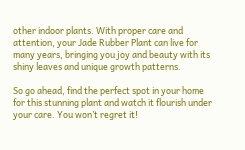other indoor plants. With proper care and attention, your Jade Rubber Plant can live for many years, bringing you joy and beauty with its shiny leaves and unique growth patterns.

So go ahead, find the perfect spot in your home for this stunning plant and watch it flourish under your care. You won’t regret it!